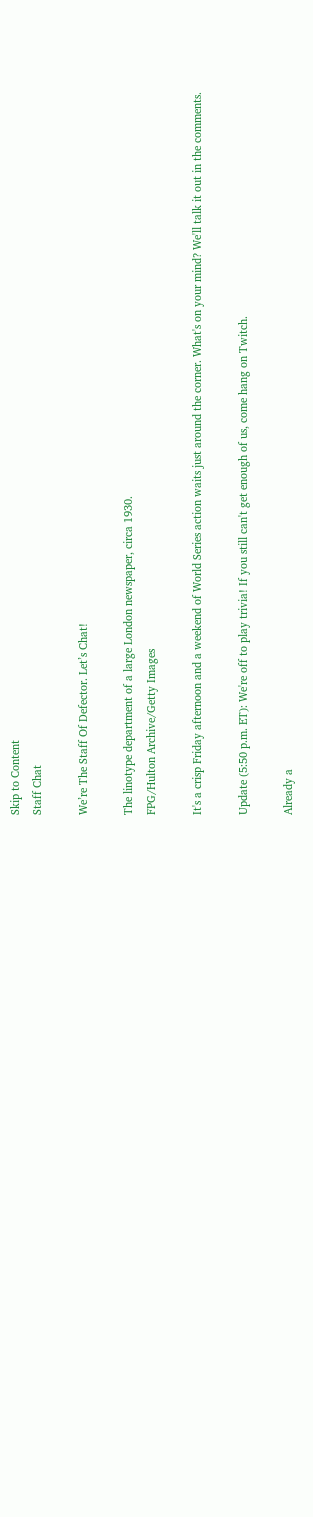Skip to Content
Staff Chat

We’re The Staff Of Defector. Let’s Chat!

The linotype department of a large London newspaper, circa 1930.
FPG/Hulton Archive/Getty Images

It's a crisp Friday afternoon and a weekend of World Series action waits just around the corner. What's on your mind? We'll talk it out in the comments.

Update (5:50 p.m. ET): We're off to play trivia! If you still can't get enough of us, come hang on Twitch.

Already a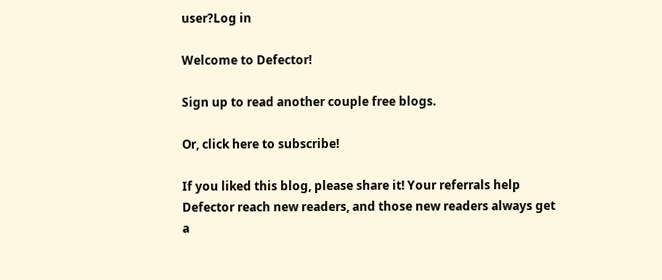user?Log in

Welcome to Defector!

Sign up to read another couple free blogs.

Or, click here to subscribe!

If you liked this blog, please share it! Your referrals help Defector reach new readers, and those new readers always get a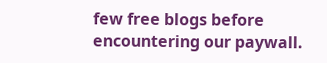few free blogs before encountering our paywall.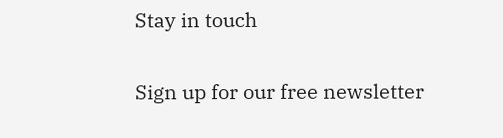Stay in touch

Sign up for our free newsletter